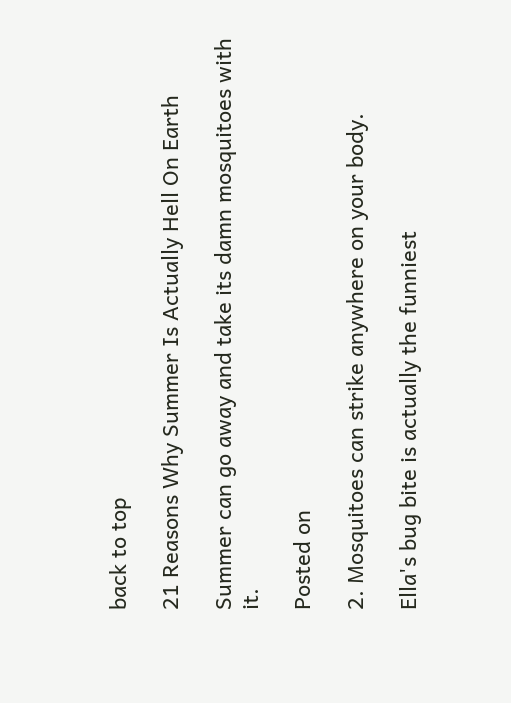back to top

21 Reasons Why Summer Is Actually Hell On Earth

Summer can go away and take its damn mosquitoes with it.

Posted on

2. Mosquitoes can strike anywhere on your body.

Ella's bug bite is actually the funniest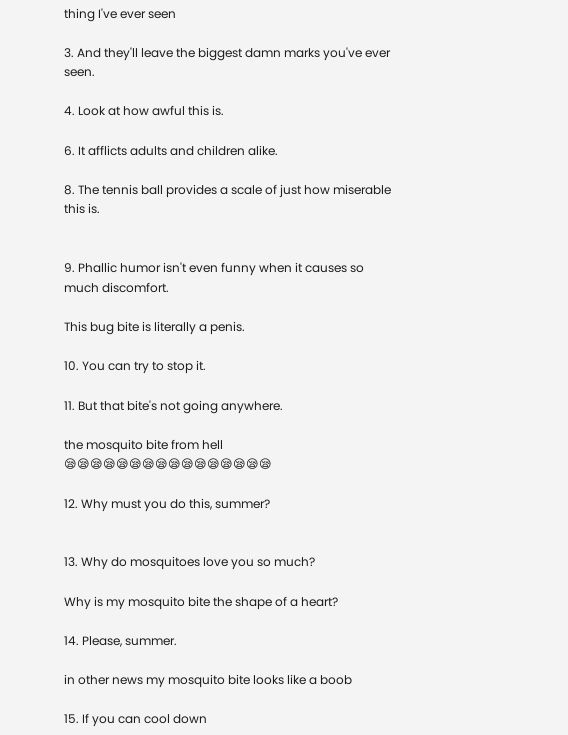thing I've ever seen

3. And they'll leave the biggest damn marks you've ever seen.

4. Look at how awful this is.

6. It afflicts adults and children alike.

8. The tennis ball provides a scale of just how miserable this is.


9. Phallic humor isn't even funny when it causes so much discomfort.

This bug bite is literally a penis.

10. You can try to stop it.

11. But that bite's not going anywhere.

the mosquito bite from hell 😪😪😪😪😪😪😪😪😪😪😪😪😪😪😪😪

12. Why must you do this, summer?


13. Why do mosquitoes love you so much?

Why is my mosquito bite the shape of a heart?

14. Please, summer.

in other news my mosquito bite looks like a boob

15. If you can cool down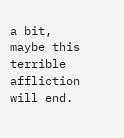a bit, maybe this terrible affliction will end.